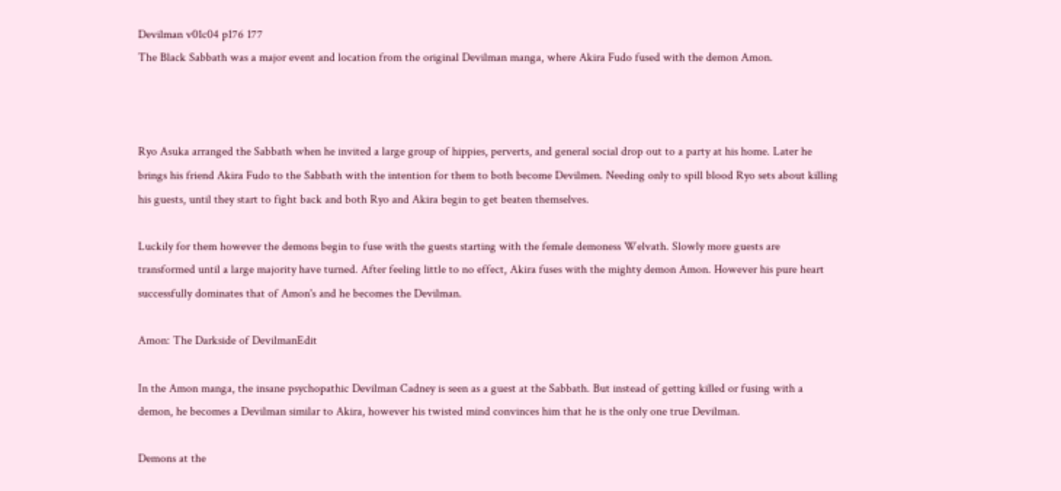Devilman v01c04 p176 177
The Black Sabbath was a major event and location from the original Devilman manga, where Akira Fudo fused with the demon Amon.



Ryo Asuka arranged the Sabbath when he invited a large group of hippies, perverts, and general social drop out to a party at his home. Later he brings his friend Akira Fudo to the Sabbath with the intention for them to both become Devilmen. Needing only to spill blood Ryo sets about killing his guests, until they start to fight back and both Ryo and Akira begin to get beaten themselves.

Luckily for them however the demons begin to fuse with the guests starting with the female demoness Welvath. Slowly more guests are transformed until a large majority have turned. After feeling little to no effect, Akira fuses with the mighty demon Amon. However his pure heart successfully dominates that of Amon's and he becomes the Devilman.

Amon: The Darkside of DevilmanEdit

In the Amon manga, the insane psychopathic Devilman Cadney is seen as a guest at the Sabbath. But instead of getting killed or fusing with a demon, he becomes a Devilman similar to Akira, however his twisted mind convinces him that he is the only one true Devilman.

Demons at the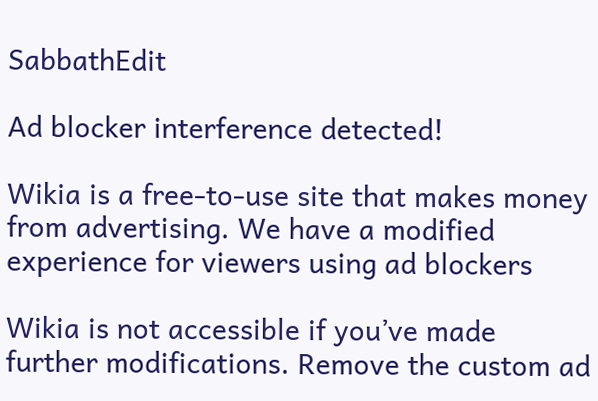SabbathEdit

Ad blocker interference detected!

Wikia is a free-to-use site that makes money from advertising. We have a modified experience for viewers using ad blockers

Wikia is not accessible if you’ve made further modifications. Remove the custom ad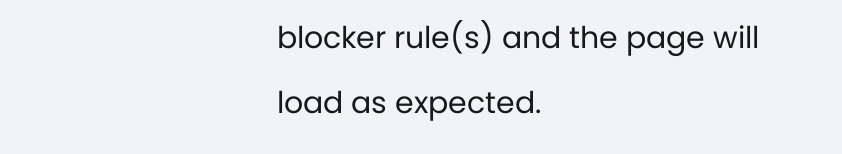blocker rule(s) and the page will load as expected.